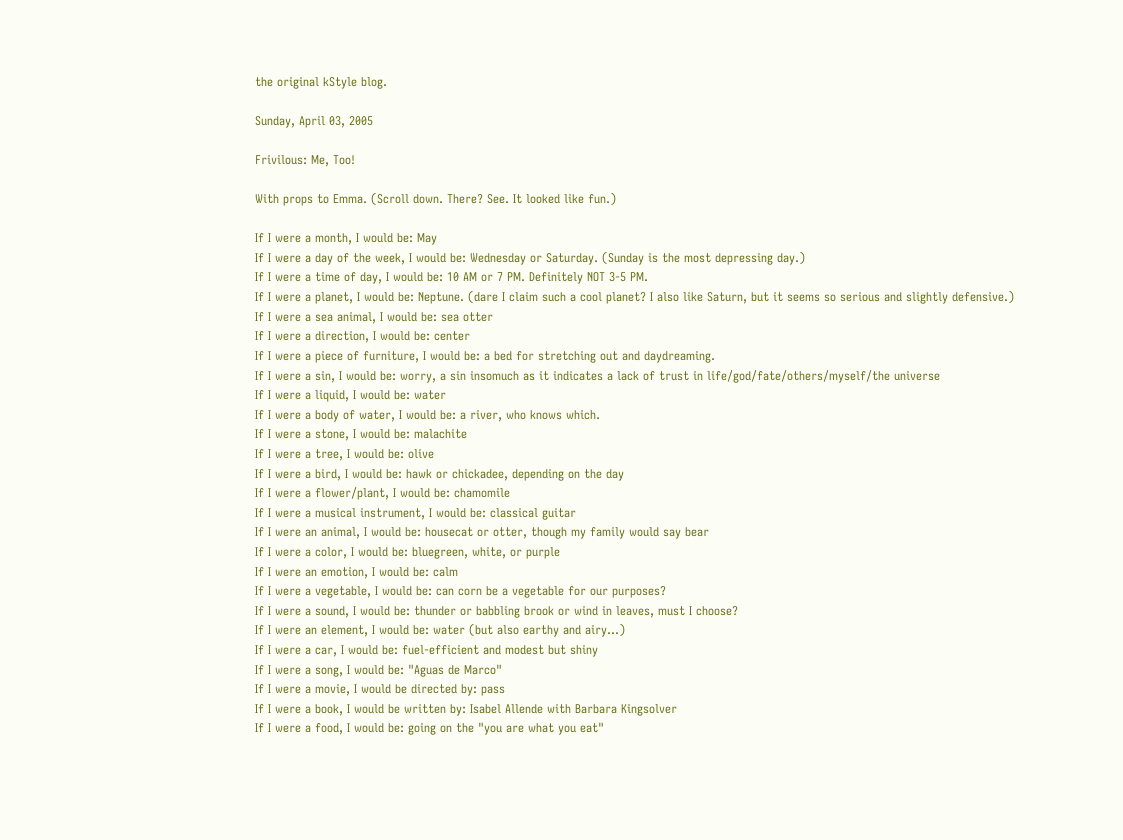the original kStyle blog.

Sunday, April 03, 2005

Frivilous: Me, Too!

With props to Emma. (Scroll down. There? See. It looked like fun.)

If I were a month, I would be: May
If I were a day of the week, I would be: Wednesday or Saturday. (Sunday is the most depressing day.)
If I were a time of day, I would be: 10 AM or 7 PM. Definitely NOT 3-5 PM.
If I were a planet, I would be: Neptune. (dare I claim such a cool planet? I also like Saturn, but it seems so serious and slightly defensive.)
If I were a sea animal, I would be: sea otter
If I were a direction, I would be: center
If I were a piece of furniture, I would be: a bed for stretching out and daydreaming.
If I were a sin, I would be: worry, a sin insomuch as it indicates a lack of trust in life/god/fate/others/myself/the universe
If I were a liquid, I would be: water
If I were a body of water, I would be: a river, who knows which.
If I were a stone, I would be: malachite
If I were a tree, I would be: olive
If I were a bird, I would be: hawk or chickadee, depending on the day
If I were a flower/plant, I would be: chamomile
If I were a musical instrument, I would be: classical guitar
If I were an animal, I would be: housecat or otter, though my family would say bear
If I were a color, I would be: bluegreen, white, or purple
If I were an emotion, I would be: calm
If I were a vegetable, I would be: can corn be a vegetable for our purposes?
If I were a sound, I would be: thunder or babbling brook or wind in leaves, must I choose?
If I were an element, I would be: water (but also earthy and airy...)
If I were a car, I would be: fuel-efficient and modest but shiny
If I were a song, I would be: "Aguas de Marco"
If I were a movie, I would be directed by: pass
If I were a book, I would be written by: Isabel Allende with Barbara Kingsolver
If I were a food, I would be: going on the "you are what you eat"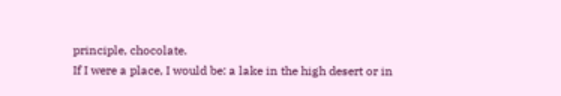principle, chocolate.
If I were a place, I would be: a lake in the high desert or in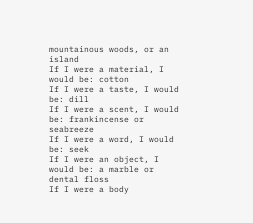mountainous woods, or an island
If I were a material, I would be: cotton
If I were a taste, I would be: dill
If I were a scent, I would be: frankincense or seabreeze
If I were a word, I would be: seek
If I were an object, I would be: a marble or dental floss
If I were a body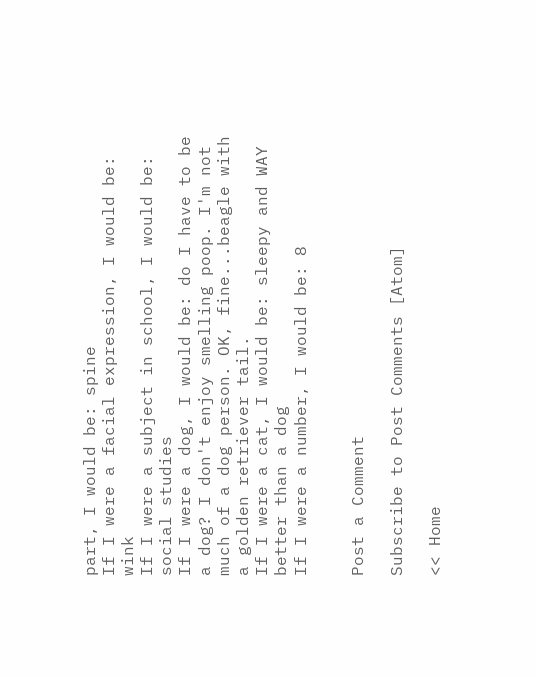part, I would be: spine
If I were a facial expression, I would be: wink
If I were a subject in school, I would be: social studies
If I were a dog, I would be: do I have to be a dog? I don't enjoy smelling poop. I'm not much of a dog person. OK, fine...beagle with a golden retriever tail.
If I were a cat, I would be: sleepy and WAY better than a dog
If I were a number, I would be: 8


Post a Comment

Subscribe to Post Comments [Atom]

<< Home